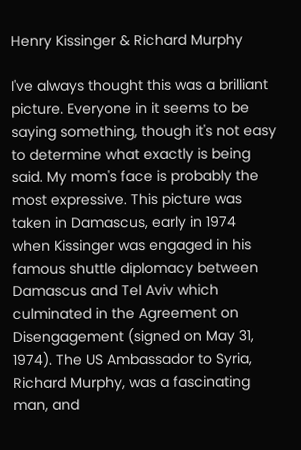Henry Kissinger & Richard Murphy

I've always thought this was a brilliant picture. Everyone in it seems to be saying something, though it's not easy to determine what exactly is being said. My mom's face is probably the most expressive. This picture was taken in Damascus, early in 1974 when Kissinger was engaged in his famous shuttle diplomacy between Damascus and Tel Aviv which culminated in the Agreement on Disengagement (signed on May 31, 1974). The US Ambassador to Syria, Richard Murphy, was a fascinating man, and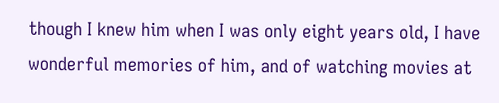though I knew him when I was only eight years old, I have wonderful memories of him, and of watching movies at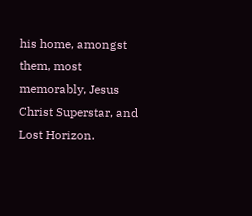his home, amongst them, most memorably, Jesus Christ Superstar, and Lost Horizon.